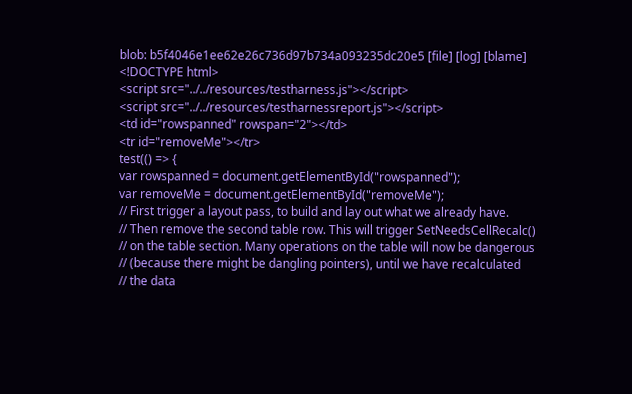blob: b5f4046e1ee62e26c736d97b734a093235dc20e5 [file] [log] [blame]
<!DOCTYPE html>
<script src="../../resources/testharness.js"></script>
<script src="../../resources/testharnessreport.js"></script>
<td id="rowspanned" rowspan="2"></td>
<tr id="removeMe"></tr>
test(() => {
var rowspanned = document.getElementById("rowspanned");
var removeMe = document.getElementById("removeMe");
// First trigger a layout pass, to build and lay out what we already have.
// Then remove the second table row. This will trigger SetNeedsCellRecalc()
// on the table section. Many operations on the table will now be dangerous
// (because there might be dangling pointers), until we have recalculated
// the data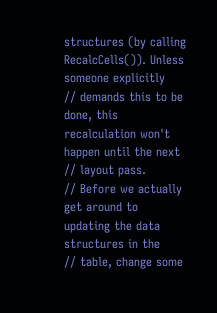structures (by calling RecalcCells()). Unless someone explicitly
// demands this to be done, this recalculation won't happen until the next
// layout pass.
// Before we actually get around to updating the data structures in the
// table, change some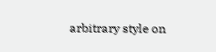arbitrary style on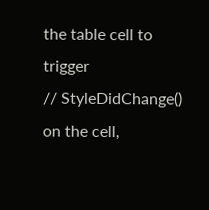the table cell to trigger
// StyleDidChange() on the cell,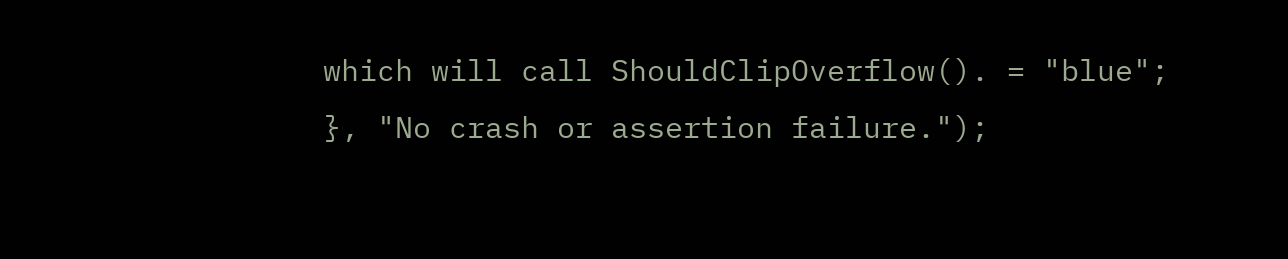which will call ShouldClipOverflow(). = "blue";
}, "No crash or assertion failure.");